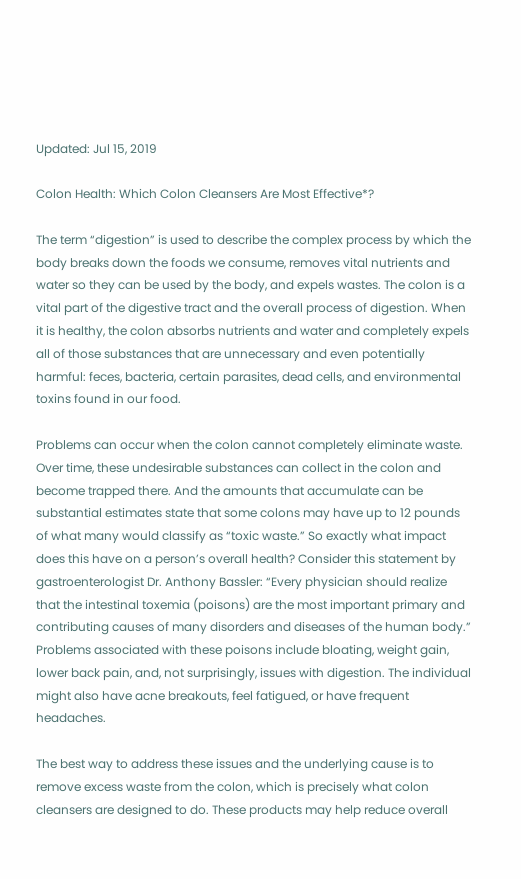Updated: Jul 15, 2019

Colon Health: Which Colon Cleansers Are Most Effective*?

The term “digestion” is used to describe the complex process by which the body breaks down the foods we consume, removes vital nutrients and water so they can be used by the body, and expels wastes. The colon is a vital part of the digestive tract and the overall process of digestion. When it is healthy, the colon absorbs nutrients and water and completely expels all of those substances that are unnecessary and even potentially harmful: feces, bacteria, certain parasites, dead cells, and environmental toxins found in our food.

Problems can occur when the colon cannot completely eliminate waste. Over time, these undesirable substances can collect in the colon and become trapped there. And the amounts that accumulate can be substantial estimates state that some colons may have up to 12 pounds of what many would classify as “toxic waste.” So exactly what impact does this have on a person’s overall health? Consider this statement by gastroenterologist Dr. Anthony Bassler: “Every physician should realize that the intestinal toxemia (poisons) are the most important primary and contributing causes of many disorders and diseases of the human body.” Problems associated with these poisons include bloating, weight gain, lower back pain, and, not surprisingly, issues with digestion. The individual might also have acne breakouts, feel fatigued, or have frequent headaches.

The best way to address these issues and the underlying cause is to remove excess waste from the colon, which is precisely what colon cleansers are designed to do. These products may help reduce overall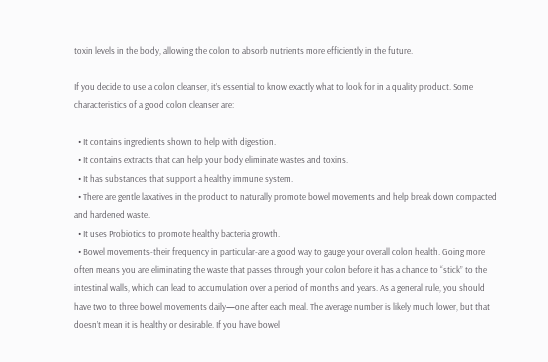toxin levels in the body, allowing the colon to absorb nutrients more efficiently in the future.

If you decide to use a colon cleanser, it’s essential to know exactly what to look for in a quality product. Some characteristics of a good colon cleanser are:

  • It contains ingredients shown to help with digestion.
  • It contains extracts that can help your body eliminate wastes and toxins.
  • It has substances that support a healthy immune system.
  • There are gentle laxatives in the product to naturally promote bowel movements and help break down compacted and hardened waste.
  • It uses Probiotics to promote healthy bacteria growth.
  • Bowel movements-their frequency in particular-are a good way to gauge your overall colon health. Going more often means you are eliminating the waste that passes through your colon before it has a chance to “stick” to the intestinal walls, which can lead to accumulation over a period of months and years. As a general rule, you should have two to three bowel movements daily—one after each meal. The average number is likely much lower, but that doesn’t mean it is healthy or desirable. If you have bowel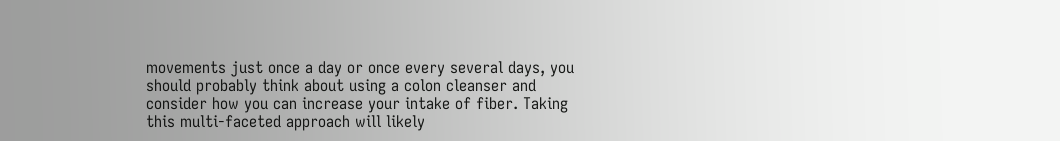movements just once a day or once every several days, you should probably think about using a colon cleanser and consider how you can increase your intake of fiber. Taking this multi-faceted approach will likely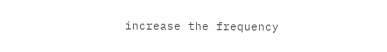increase the frequency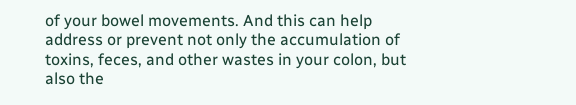of your bowel movements. And this can help address or prevent not only the accumulation of toxins, feces, and other wastes in your colon, but also the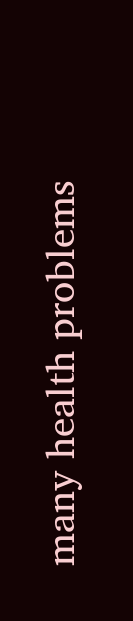many health problems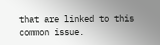that are linked to this common issue.